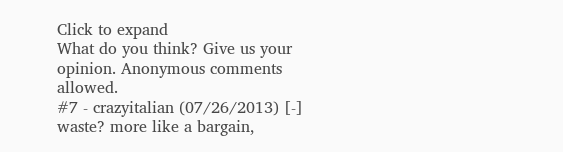Click to expand
What do you think? Give us your opinion. Anonymous comments allowed.
#7 - crazyitalian (07/26/2013) [-]
waste? more like a bargain,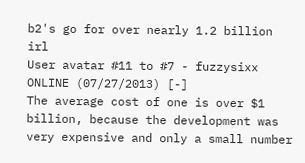b2's go for over nearly 1.2 billion irl
User avatar #11 to #7 - fuzzysixx ONLINE (07/27/2013) [-]
The average cost of one is over $1 billion, because the development was very expensive and only a small number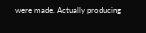were made. Actually producing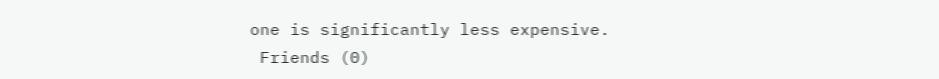one is significantly less expensive.
 Friends (0)